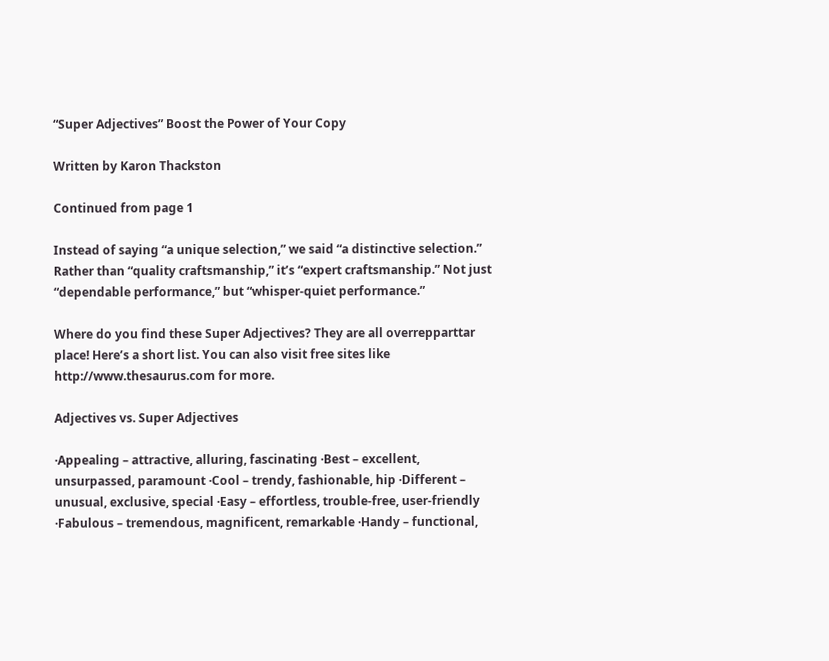“Super Adjectives” Boost the Power of Your Copy

Written by Karon Thackston

Continued from page 1

Instead of saying “a unique selection,” we said “a distinctive selection.” Rather than “quality craftsmanship,” it’s “expert craftsmanship.” Not just “dependable performance,” but “whisper-quiet performance.”

Where do you find these Super Adjectives? They are all overrepparttar place! Here’s a short list. You can also visit free sites like http://www.thesaurus.com for more.

Adjectives vs. Super Adjectives

·Appealing – attractive, alluring, fascinating ·Best – excellent, unsurpassed, paramount ·Cool – trendy, fashionable, hip ·Different – unusual, exclusive, special ·Easy – effortless, trouble-free, user-friendly ·Fabulous – tremendous, magnificent, remarkable ·Handy – functional,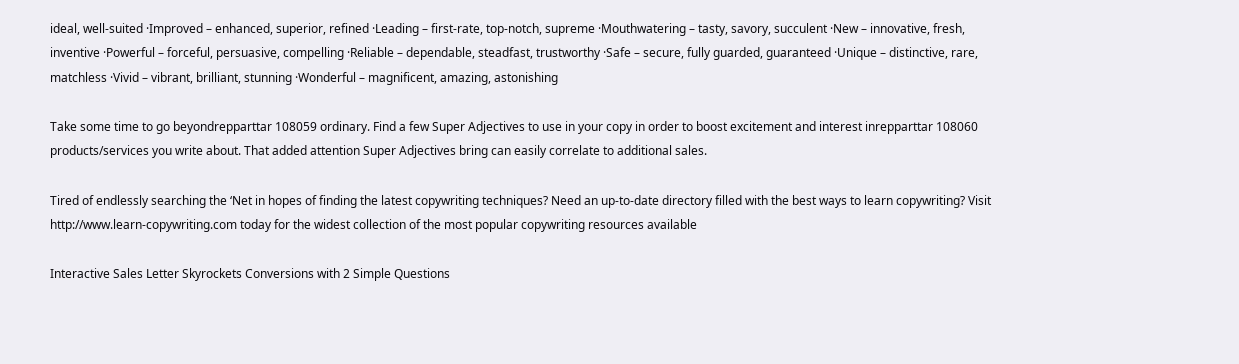ideal, well-suited ·Improved – enhanced, superior, refined ·Leading – first-rate, top-notch, supreme ·Mouthwatering – tasty, savory, succulent ·New – innovative, fresh, inventive ·Powerful – forceful, persuasive, compelling ·Reliable – dependable, steadfast, trustworthy ·Safe – secure, fully guarded, guaranteed ·Unique – distinctive, rare, matchless ·Vivid – vibrant, brilliant, stunning ·Wonderful – magnificent, amazing, astonishing

Take some time to go beyondrepparttar 108059 ordinary. Find a few Super Adjectives to use in your copy in order to boost excitement and interest inrepparttar 108060 products/services you write about. That added attention Super Adjectives bring can easily correlate to additional sales.

Tired of endlessly searching the ‘Net in hopes of finding the latest copywriting techniques? Need an up-to-date directory filled with the best ways to learn copywriting? Visit http://www.learn-copywriting.com today for the widest collection of the most popular copywriting resources available

Interactive Sales Letter Skyrockets Conversions with 2 Simple Questions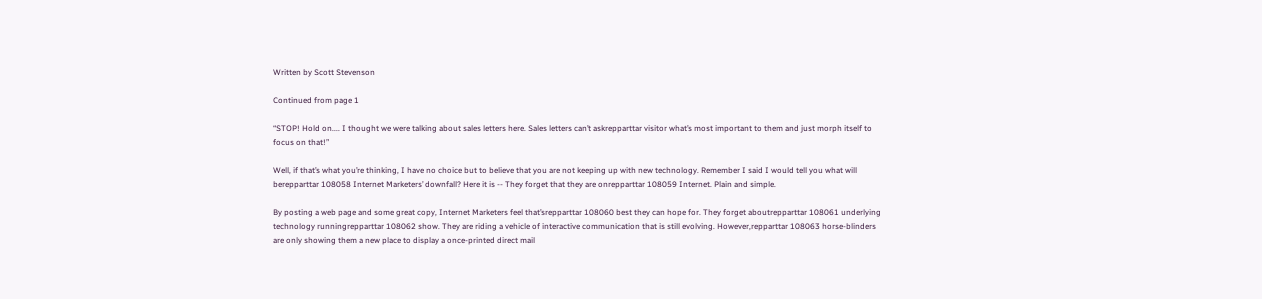Written by Scott Stevenson

Continued from page 1

“STOP! Hold on.... I thought we were talking about sales letters here. Sales letters can’t askrepparttar visitor what’s most important to them and just morph itself to focus on that!”

Well, if that’s what you’re thinking, I have no choice but to believe that you are not keeping up with new technology. Remember I said I would tell you what will berepparttar 108058 Internet Marketers’ downfall? Here it is -- They forget that they are onrepparttar 108059 Internet. Plain and simple.

By posting a web page and some great copy, Internet Marketers feel that’srepparttar 108060 best they can hope for. They forget aboutrepparttar 108061 underlying technology runningrepparttar 108062 show. They are riding a vehicle of interactive communication that is still evolving. However,repparttar 108063 horse-blinders are only showing them a new place to display a once-printed direct mail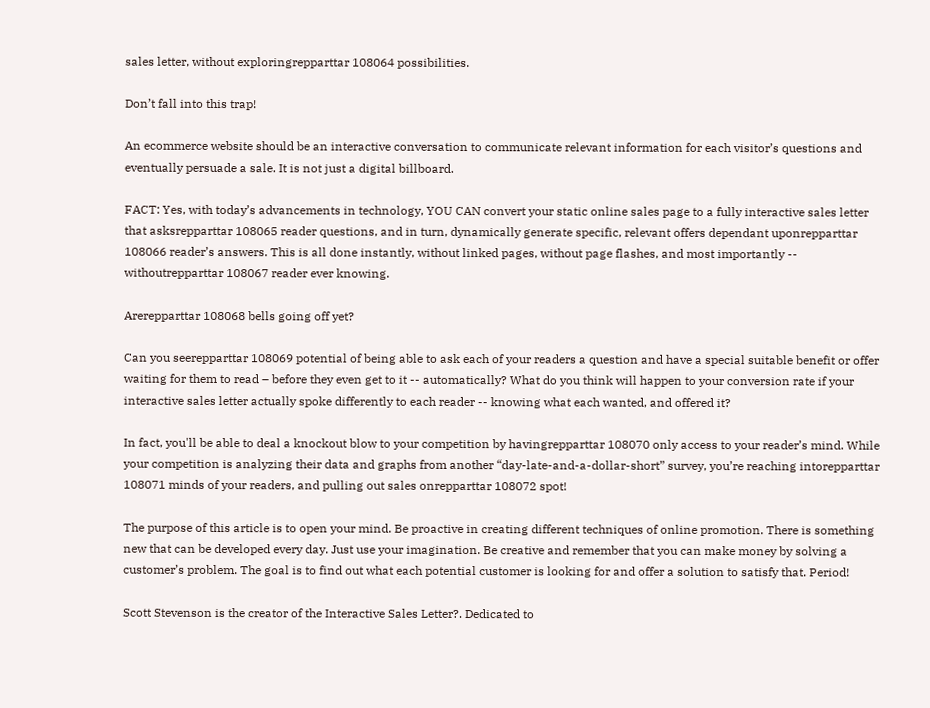sales letter, without exploringrepparttar 108064 possibilities.

Don’t fall into this trap!

An ecommerce website should be an interactive conversation to communicate relevant information for each visitor’s questions and eventually persuade a sale. It is not just a digital billboard.

FACT: Yes, with today’s advancements in technology, YOU CAN convert your static online sales page to a fully interactive sales letter that asksrepparttar 108065 reader questions, and in turn, dynamically generate specific, relevant offers dependant uponrepparttar 108066 reader’s answers. This is all done instantly, without linked pages, without page flashes, and most importantly -- withoutrepparttar 108067 reader ever knowing.

Arerepparttar 108068 bells going off yet?

Can you seerepparttar 108069 potential of being able to ask each of your readers a question and have a special suitable benefit or offer waiting for them to read – before they even get to it -- automatically? What do you think will happen to your conversion rate if your interactive sales letter actually spoke differently to each reader -- knowing what each wanted, and offered it?

In fact, you'll be able to deal a knockout blow to your competition by havingrepparttar 108070 only access to your reader’s mind. While your competition is analyzing their data and graphs from another “day-late-and-a-dollar-short” survey, you’re reaching intorepparttar 108071 minds of your readers, and pulling out sales onrepparttar 108072 spot!

The purpose of this article is to open your mind. Be proactive in creating different techniques of online promotion. There is something new that can be developed every day. Just use your imagination. Be creative and remember that you can make money by solving a customer’s problem. The goal is to find out what each potential customer is looking for and offer a solution to satisfy that. Period!

Scott Stevenson is the creator of the Interactive Sales Letter?. Dedicated to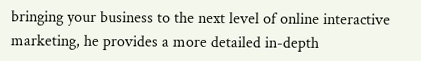bringing your business to the next level of online interactive marketing, he provides a more detailed in-depth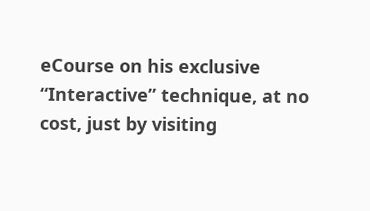eCourse on his exclusive “Interactive” technique, at no cost, just by visiting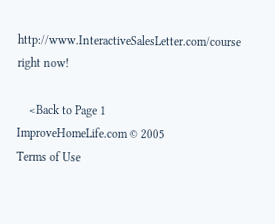http://www.InteractiveSalesLetter.com/course right now!

    <Back to Page 1
ImproveHomeLife.com © 2005
Terms of Use